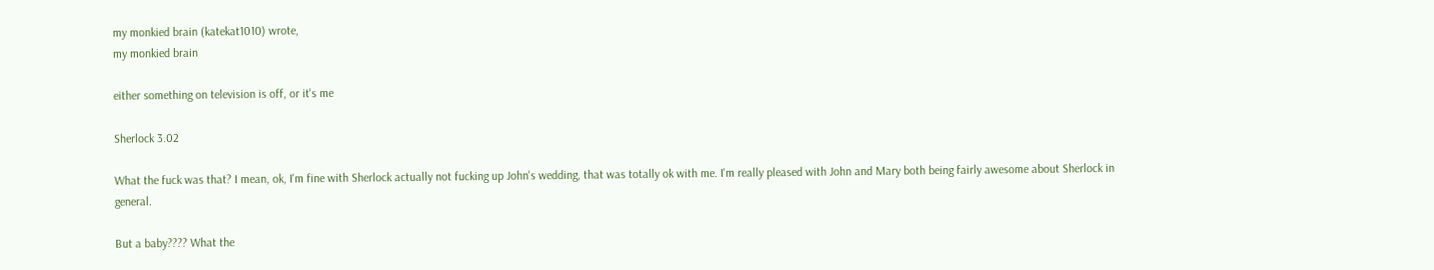my monkied brain (katekat1010) wrote,
my monkied brain

either something on television is off, or it's me

Sherlock 3.02

What the fuck was that? I mean, ok, I'm fine with Sherlock actually not fucking up John's wedding, that was totally ok with me. I'm really pleased with John and Mary both being fairly awesome about Sherlock in general.

But a baby???? What the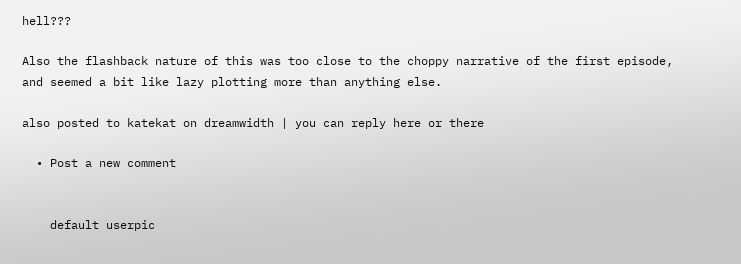hell???

Also the flashback nature of this was too close to the choppy narrative of the first episode, and seemed a bit like lazy plotting more than anything else.

also posted to katekat on dreamwidth | you can reply here or there

  • Post a new comment


    default userpic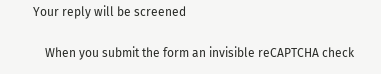Your reply will be screened

    When you submit the form an invisible reCAPTCHA check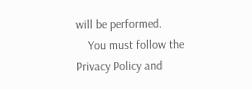will be performed.
    You must follow the Privacy Policy and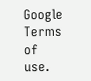Google Terms of use.